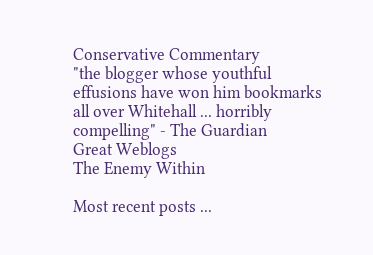Conservative Commentary
"the blogger whose youthful effusions have won him bookmarks all over Whitehall ... horribly compelling" - The Guardian
Great Weblogs
The Enemy Within

Most recent posts ...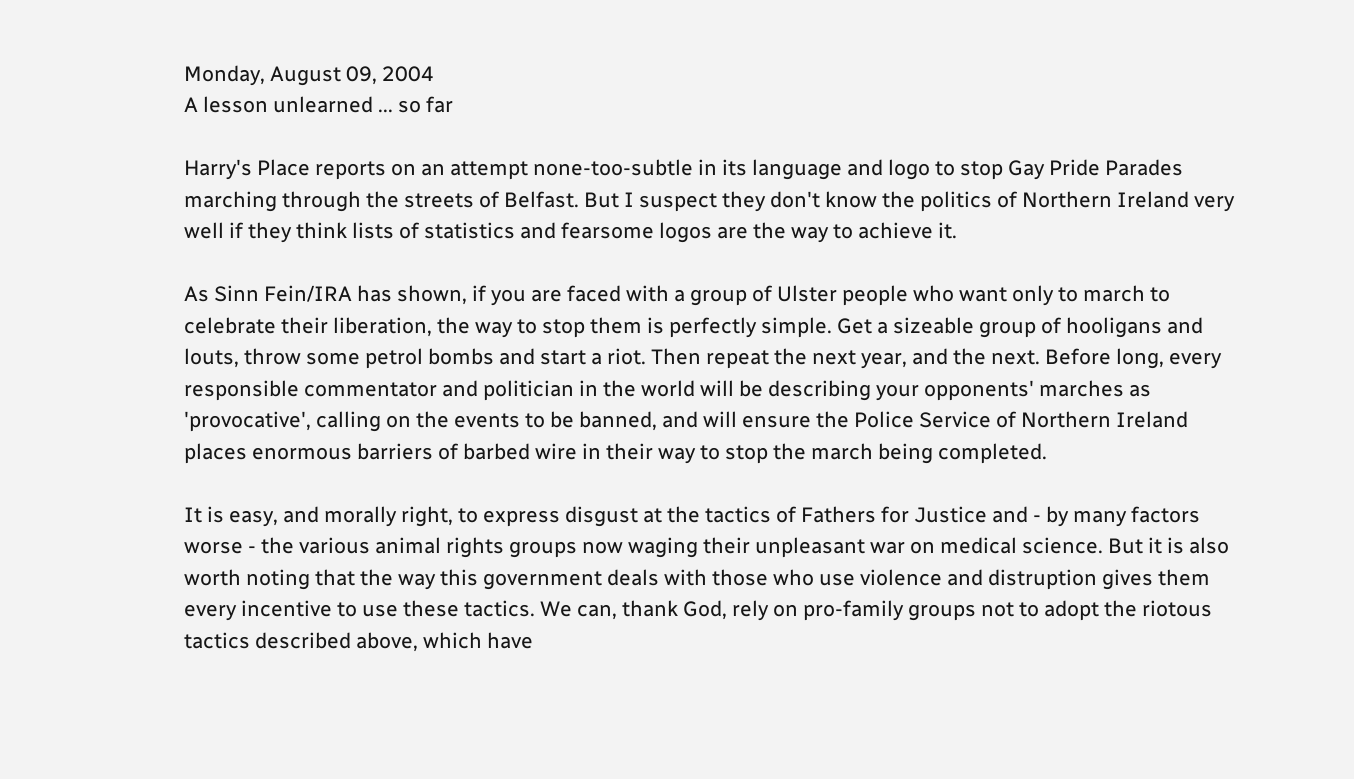Monday, August 09, 2004
A lesson unlearned ... so far

Harry's Place reports on an attempt none-too-subtle in its language and logo to stop Gay Pride Parades marching through the streets of Belfast. But I suspect they don't know the politics of Northern Ireland very well if they think lists of statistics and fearsome logos are the way to achieve it.

As Sinn Fein/IRA has shown, if you are faced with a group of Ulster people who want only to march to celebrate their liberation, the way to stop them is perfectly simple. Get a sizeable group of hooligans and louts, throw some petrol bombs and start a riot. Then repeat the next year, and the next. Before long, every responsible commentator and politician in the world will be describing your opponents' marches as 'provocative', calling on the events to be banned, and will ensure the Police Service of Northern Ireland places enormous barriers of barbed wire in their way to stop the march being completed.

It is easy, and morally right, to express disgust at the tactics of Fathers for Justice and - by many factors worse - the various animal rights groups now waging their unpleasant war on medical science. But it is also worth noting that the way this government deals with those who use violence and distruption gives them every incentive to use these tactics. We can, thank God, rely on pro-family groups not to adopt the riotous tactics described above, which have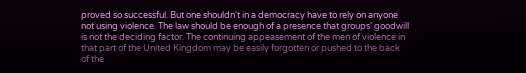proved so successful. But one shouldn't in a democracy have to rely on anyone not using violence. The law should be enough of a presence that groups' goodwill is not the deciding factor. The continuing appeasement of the men of violence in that part of the United Kingdom may be easily forgotten or pushed to the back of the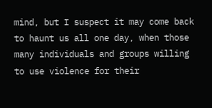mind, but I suspect it may come back to haunt us all one day, when those many individuals and groups willing to use violence for their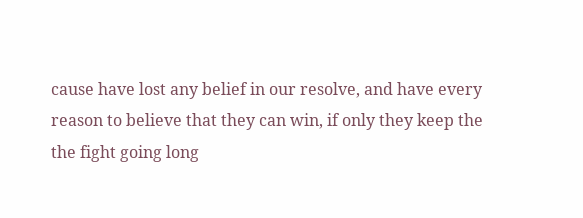cause have lost any belief in our resolve, and have every reason to believe that they can win, if only they keep the the fight going long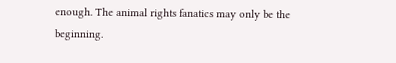enough. The animal rights fanatics may only be the beginning.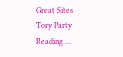Great Sites
Tory Party
Reading ...